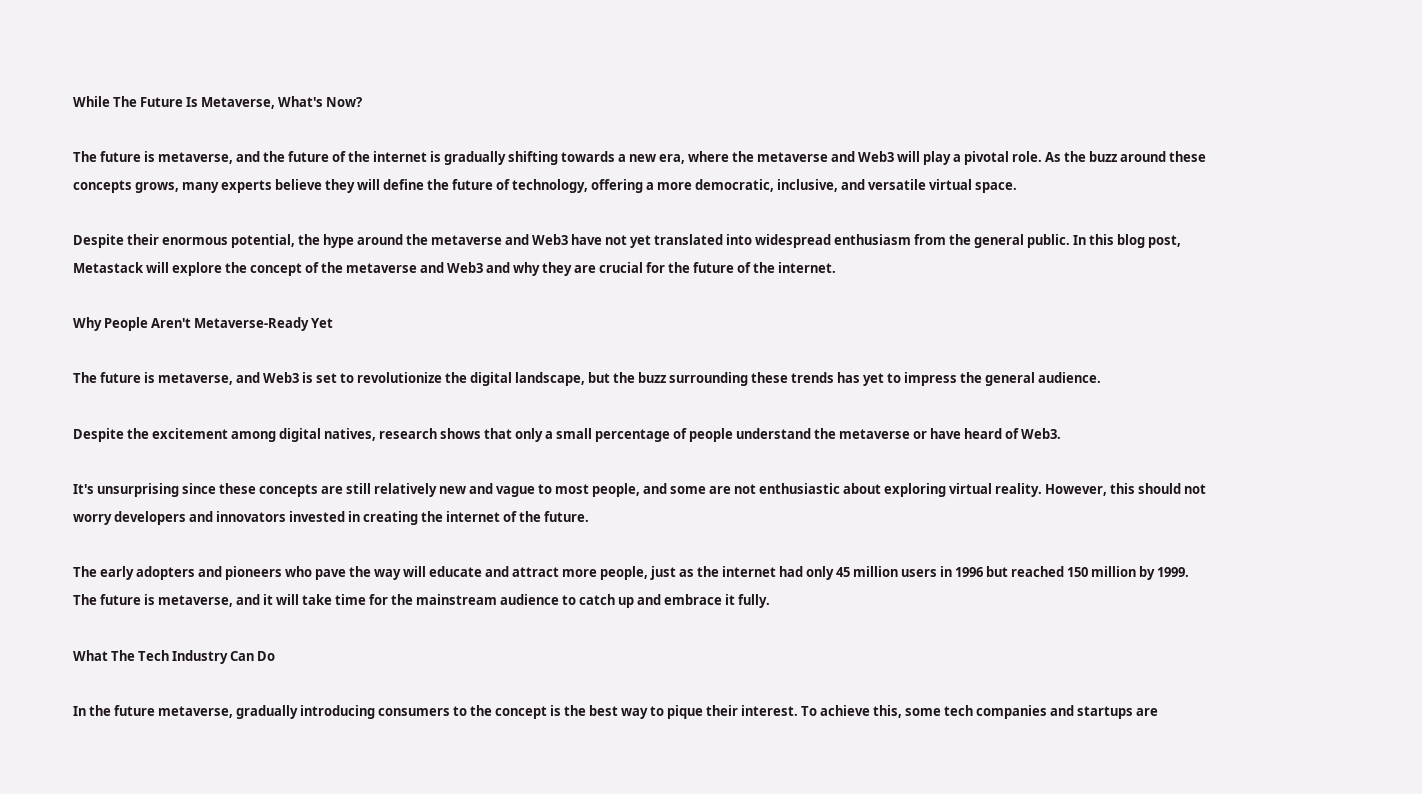While The Future Is Metaverse, What's Now?

The future is metaverse, and the future of the internet is gradually shifting towards a new era, where the metaverse and Web3 will play a pivotal role. As the buzz around these concepts grows, many experts believe they will define the future of technology, offering a more democratic, inclusive, and versatile virtual space.

Despite their enormous potential, the hype around the metaverse and Web3 have not yet translated into widespread enthusiasm from the general public. In this blog post, Metastack will explore the concept of the metaverse and Web3 and why they are crucial for the future of the internet.

Why People Aren't Metaverse-Ready Yet

The future is metaverse, and Web3 is set to revolutionize the digital landscape, but the buzz surrounding these trends has yet to impress the general audience.

Despite the excitement among digital natives, research shows that only a small percentage of people understand the metaverse or have heard of Web3.

It's unsurprising since these concepts are still relatively new and vague to most people, and some are not enthusiastic about exploring virtual reality. However, this should not worry developers and innovators invested in creating the internet of the future.

The early adopters and pioneers who pave the way will educate and attract more people, just as the internet had only 45 million users in 1996 but reached 150 million by 1999. The future is metaverse, and it will take time for the mainstream audience to catch up and embrace it fully.

What The Tech Industry Can Do

In the future metaverse, gradually introducing consumers to the concept is the best way to pique their interest. To achieve this, some tech companies and startups are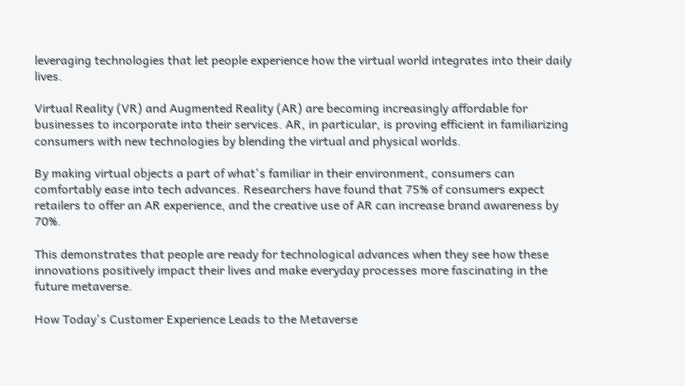leveraging technologies that let people experience how the virtual world integrates into their daily lives.

Virtual Reality (VR) and Augmented Reality (AR) are becoming increasingly affordable for businesses to incorporate into their services. AR, in particular, is proving efficient in familiarizing consumers with new technologies by blending the virtual and physical worlds.

By making virtual objects a part of what's familiar in their environment, consumers can comfortably ease into tech advances. Researchers have found that 75% of consumers expect retailers to offer an AR experience, and the creative use of AR can increase brand awareness by 70%.

This demonstrates that people are ready for technological advances when they see how these innovations positively impact their lives and make everyday processes more fascinating in the future metaverse.

How Today's Customer Experience Leads to the Metaverse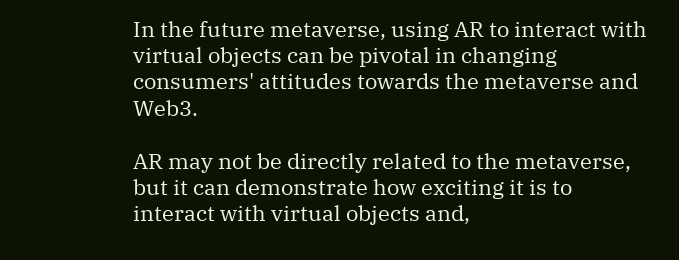In the future metaverse, using AR to interact with virtual objects can be pivotal in changing consumers' attitudes towards the metaverse and Web3.

AR may not be directly related to the metaverse, but it can demonstrate how exciting it is to interact with virtual objects and,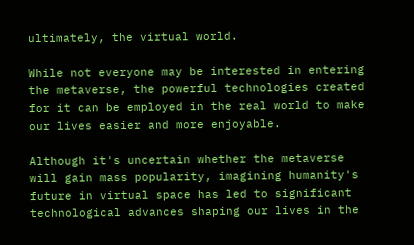ultimately, the virtual world.

While not everyone may be interested in entering the metaverse, the powerful technologies created for it can be employed in the real world to make our lives easier and more enjoyable.

Although it's uncertain whether the metaverse will gain mass popularity, imagining humanity's future in virtual space has led to significant technological advances shaping our lives in the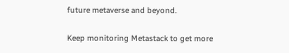future metaverse and beyond.

Keep monitoring Metastack to get more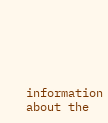information about the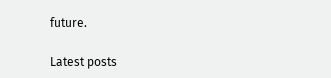future.

Latest posts